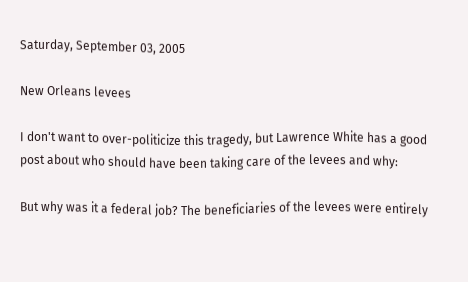Saturday, September 03, 2005

New Orleans levees

I don't want to over-politicize this tragedy, but Lawrence White has a good post about who should have been taking care of the levees and why:

But why was it a federal job? The beneficiaries of the levees were entirely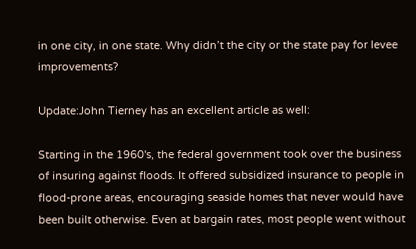in one city, in one state. Why didn’t the city or the state pay for levee improvements?

Update:John Tierney has an excellent article as well:

Starting in the 1960's, the federal government took over the business of insuring against floods. It offered subsidized insurance to people in flood-prone areas, encouraging seaside homes that never would have been built otherwise. Even at bargain rates, most people went without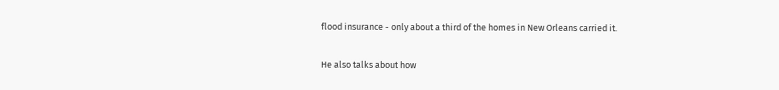flood insurance - only about a third of the homes in New Orleans carried it.

He also talks about how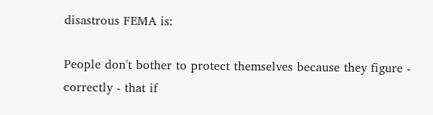disastrous FEMA is:

People don't bother to protect themselves because they figure - correctly - that if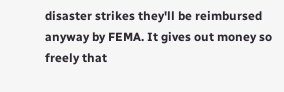disaster strikes they'll be reimbursed anyway by FEMA. It gives out money so freely that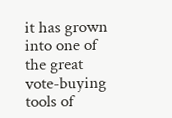it has grown into one of the great vote-buying tools of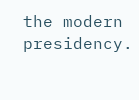the modern presidency.